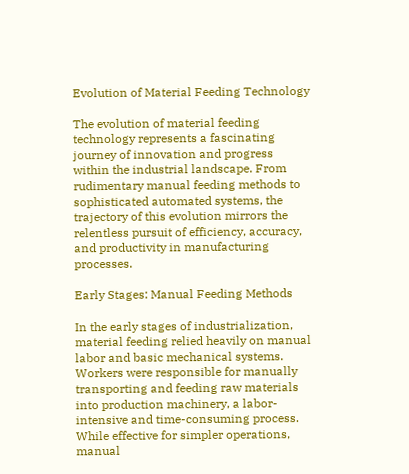Evolution of Material Feeding Technology

The evolution of material feeding technology represents a fascinating journey of innovation and progress within the industrial landscape. From rudimentary manual feeding methods to sophisticated automated systems, the trajectory of this evolution mirrors the relentless pursuit of efficiency, accuracy, and productivity in manufacturing processes.

Early Stages: Manual Feeding Methods

In the early stages of industrialization, material feeding relied heavily on manual labor and basic mechanical systems. Workers were responsible for manually transporting and feeding raw materials into production machinery, a labor-intensive and time-consuming process. While effective for simpler operations, manual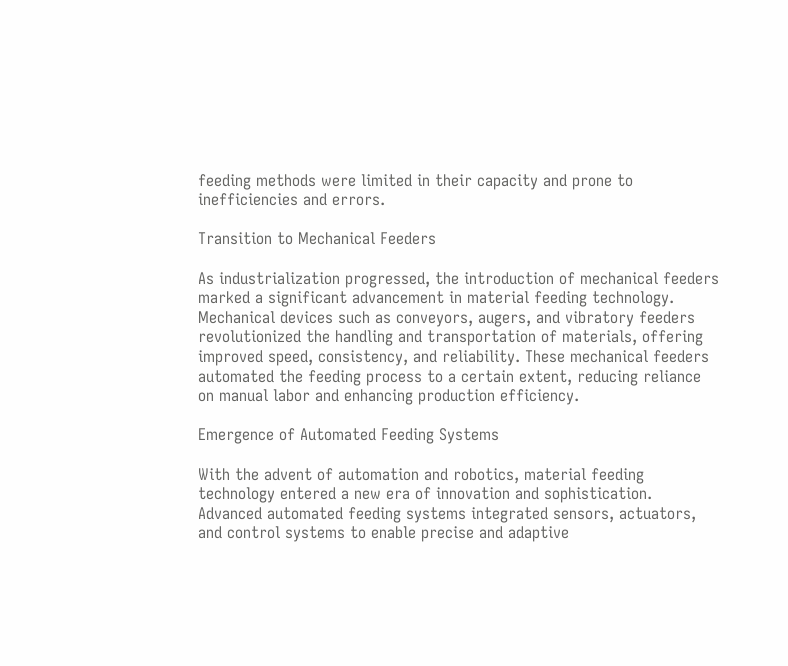feeding methods were limited in their capacity and prone to inefficiencies and errors.

Transition to Mechanical Feeders

As industrialization progressed, the introduction of mechanical feeders marked a significant advancement in material feeding technology. Mechanical devices such as conveyors, augers, and vibratory feeders revolutionized the handling and transportation of materials, offering improved speed, consistency, and reliability. These mechanical feeders automated the feeding process to a certain extent, reducing reliance on manual labor and enhancing production efficiency.

Emergence of Automated Feeding Systems

With the advent of automation and robotics, material feeding technology entered a new era of innovation and sophistication. Advanced automated feeding systems integrated sensors, actuators, and control systems to enable precise and adaptive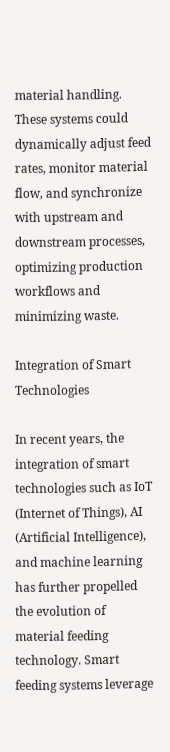material handling. These systems could dynamically adjust feed rates, monitor material flow, and synchronize with upstream and downstream processes, optimizing production workflows and minimizing waste.

Integration of Smart Technologies

In recent years, the integration of smart technologies such as IoT (Internet of Things), AI (Artificial Intelligence), and machine learning has further propelled the evolution of material feeding technology. Smart feeding systems leverage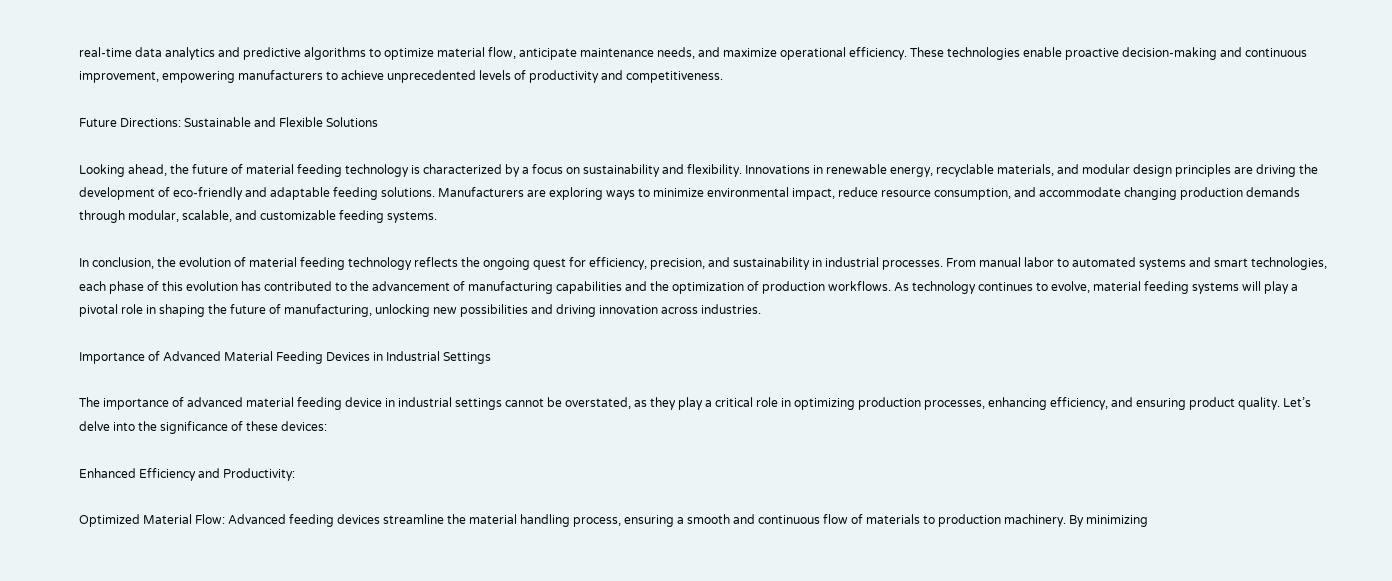real-time data analytics and predictive algorithms to optimize material flow, anticipate maintenance needs, and maximize operational efficiency. These technologies enable proactive decision-making and continuous improvement, empowering manufacturers to achieve unprecedented levels of productivity and competitiveness.

Future Directions: Sustainable and Flexible Solutions

Looking ahead, the future of material feeding technology is characterized by a focus on sustainability and flexibility. Innovations in renewable energy, recyclable materials, and modular design principles are driving the development of eco-friendly and adaptable feeding solutions. Manufacturers are exploring ways to minimize environmental impact, reduce resource consumption, and accommodate changing production demands through modular, scalable, and customizable feeding systems.

In conclusion, the evolution of material feeding technology reflects the ongoing quest for efficiency, precision, and sustainability in industrial processes. From manual labor to automated systems and smart technologies, each phase of this evolution has contributed to the advancement of manufacturing capabilities and the optimization of production workflows. As technology continues to evolve, material feeding systems will play a pivotal role in shaping the future of manufacturing, unlocking new possibilities and driving innovation across industries.

Importance of Advanced Material Feeding Devices in Industrial Settings

The importance of advanced material feeding device in industrial settings cannot be overstated, as they play a critical role in optimizing production processes, enhancing efficiency, and ensuring product quality. Let’s delve into the significance of these devices:

Enhanced Efficiency and Productivity:

Optimized Material Flow: Advanced feeding devices streamline the material handling process, ensuring a smooth and continuous flow of materials to production machinery. By minimizing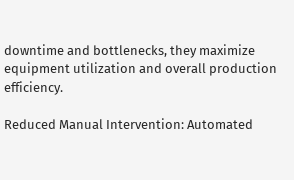downtime and bottlenecks, they maximize equipment utilization and overall production efficiency.

Reduced Manual Intervention: Automated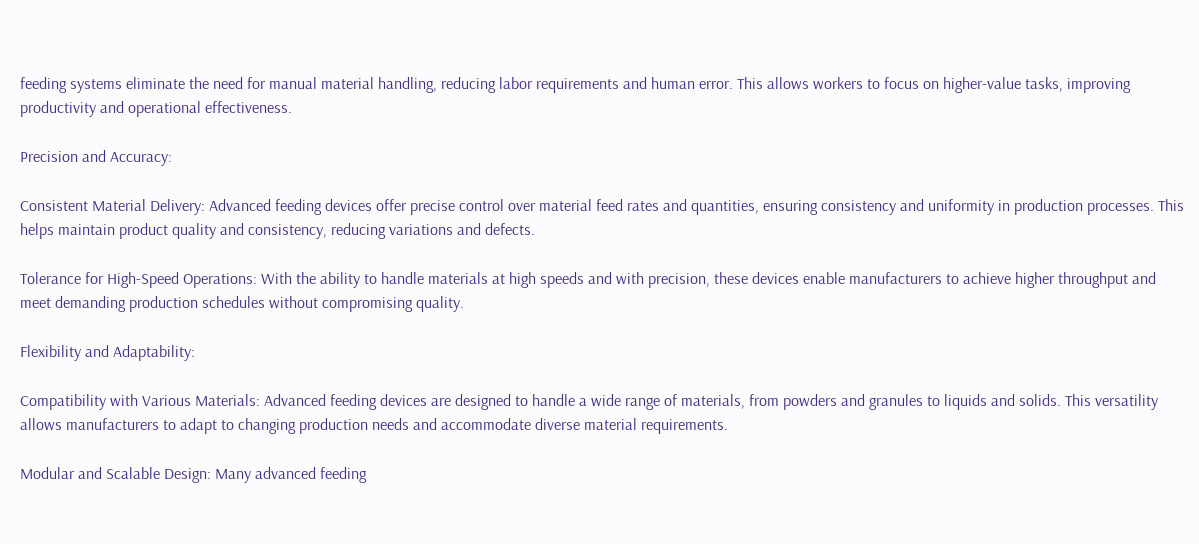feeding systems eliminate the need for manual material handling, reducing labor requirements and human error. This allows workers to focus on higher-value tasks, improving productivity and operational effectiveness.

Precision and Accuracy:

Consistent Material Delivery: Advanced feeding devices offer precise control over material feed rates and quantities, ensuring consistency and uniformity in production processes. This helps maintain product quality and consistency, reducing variations and defects.

Tolerance for High-Speed Operations: With the ability to handle materials at high speeds and with precision, these devices enable manufacturers to achieve higher throughput and meet demanding production schedules without compromising quality.

Flexibility and Adaptability:

Compatibility with Various Materials: Advanced feeding devices are designed to handle a wide range of materials, from powders and granules to liquids and solids. This versatility allows manufacturers to adapt to changing production needs and accommodate diverse material requirements.

Modular and Scalable Design: Many advanced feeding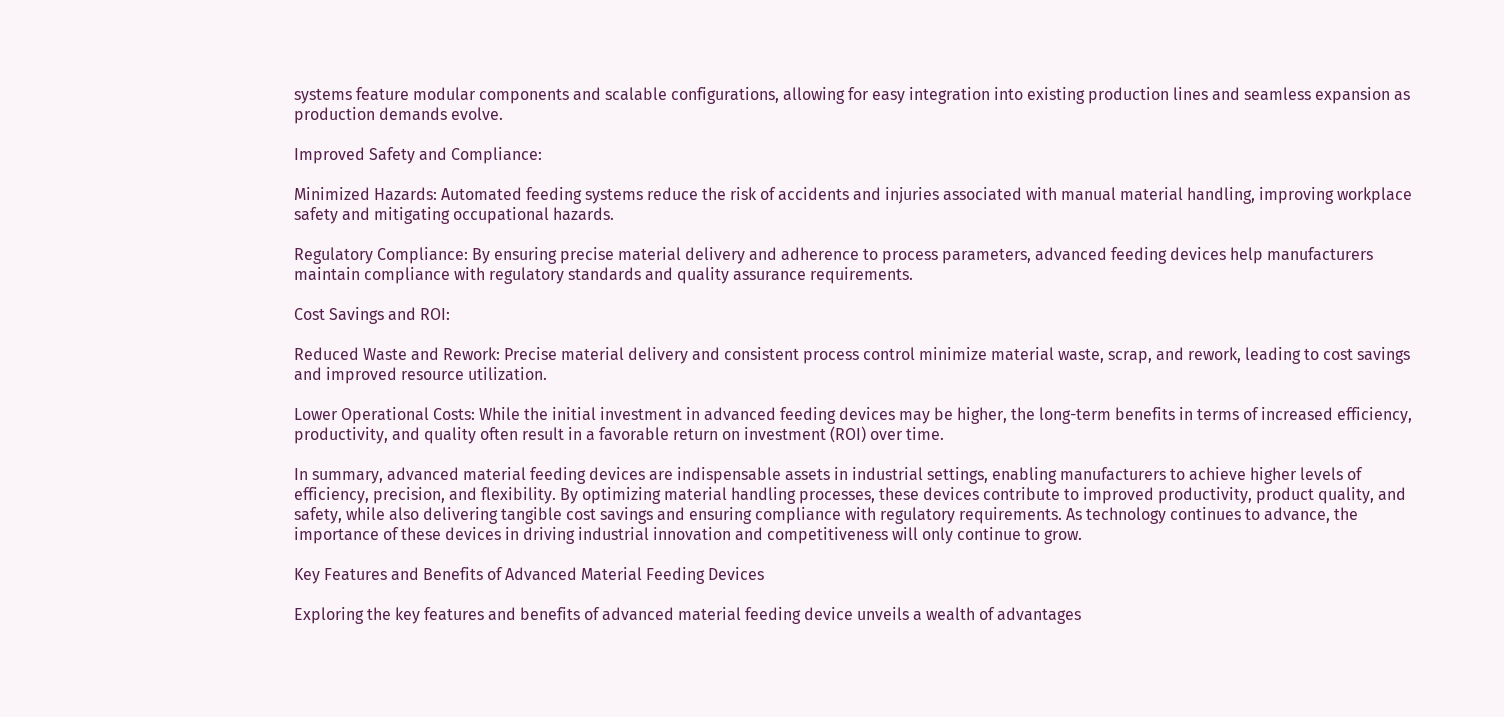systems feature modular components and scalable configurations, allowing for easy integration into existing production lines and seamless expansion as production demands evolve.

Improved Safety and Compliance:

Minimized Hazards: Automated feeding systems reduce the risk of accidents and injuries associated with manual material handling, improving workplace safety and mitigating occupational hazards.

Regulatory Compliance: By ensuring precise material delivery and adherence to process parameters, advanced feeding devices help manufacturers maintain compliance with regulatory standards and quality assurance requirements.

Cost Savings and ROI:

Reduced Waste and Rework: Precise material delivery and consistent process control minimize material waste, scrap, and rework, leading to cost savings and improved resource utilization.

Lower Operational Costs: While the initial investment in advanced feeding devices may be higher, the long-term benefits in terms of increased efficiency, productivity, and quality often result in a favorable return on investment (ROI) over time.

In summary, advanced material feeding devices are indispensable assets in industrial settings, enabling manufacturers to achieve higher levels of efficiency, precision, and flexibility. By optimizing material handling processes, these devices contribute to improved productivity, product quality, and safety, while also delivering tangible cost savings and ensuring compliance with regulatory requirements. As technology continues to advance, the importance of these devices in driving industrial innovation and competitiveness will only continue to grow.

Key Features and Benefits of Advanced Material Feeding Devices

Exploring the key features and benefits of advanced material feeding device unveils a wealth of advantages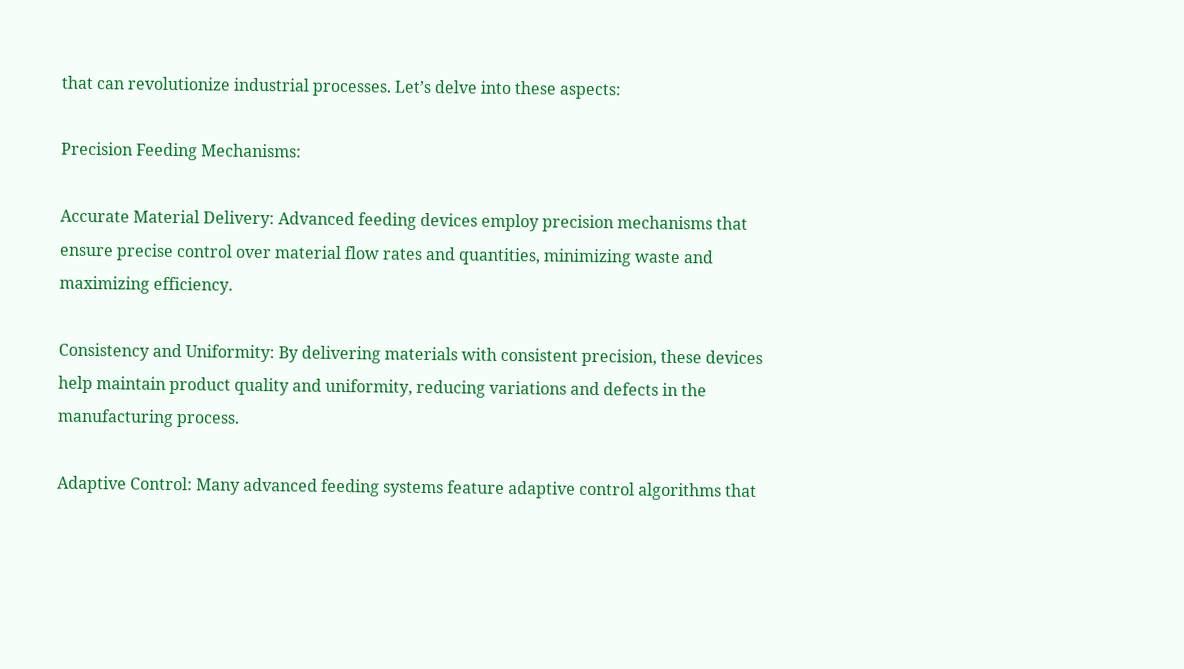that can revolutionize industrial processes. Let’s delve into these aspects:

Precision Feeding Mechanisms:

Accurate Material Delivery: Advanced feeding devices employ precision mechanisms that ensure precise control over material flow rates and quantities, minimizing waste and maximizing efficiency.

Consistency and Uniformity: By delivering materials with consistent precision, these devices help maintain product quality and uniformity, reducing variations and defects in the manufacturing process.

Adaptive Control: Many advanced feeding systems feature adaptive control algorithms that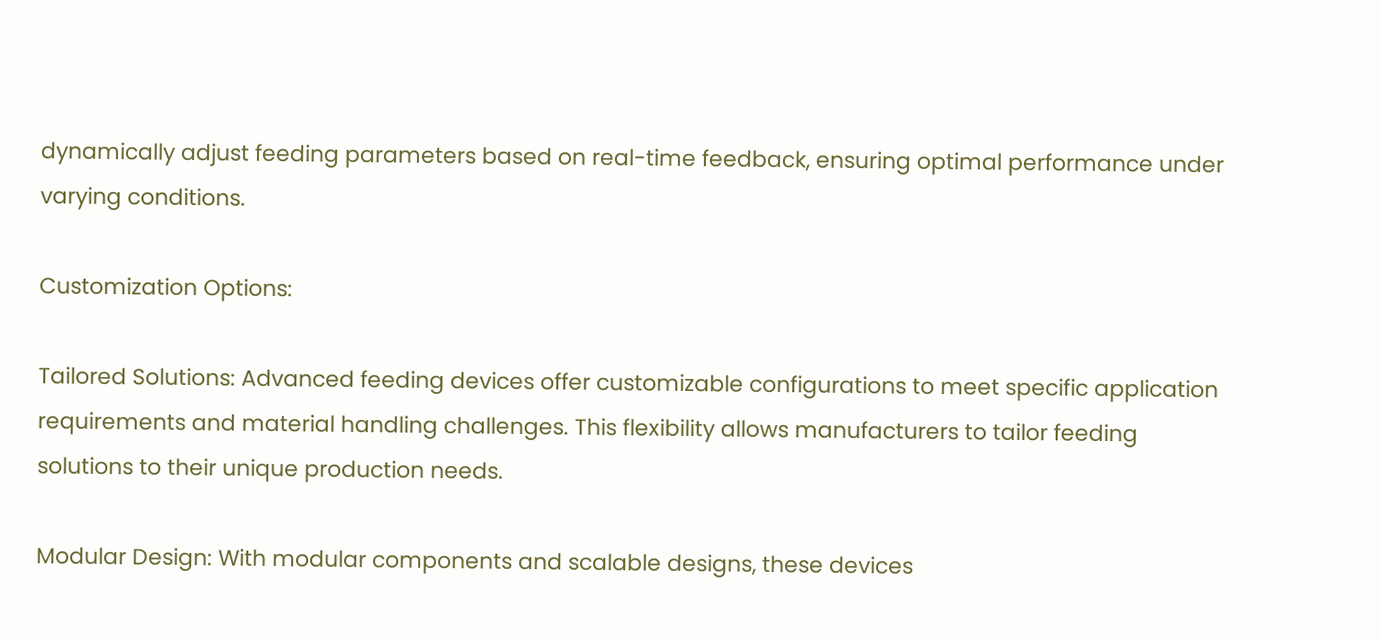dynamically adjust feeding parameters based on real-time feedback, ensuring optimal performance under varying conditions.

Customization Options:

Tailored Solutions: Advanced feeding devices offer customizable configurations to meet specific application requirements and material handling challenges. This flexibility allows manufacturers to tailor feeding solutions to their unique production needs.

Modular Design: With modular components and scalable designs, these devices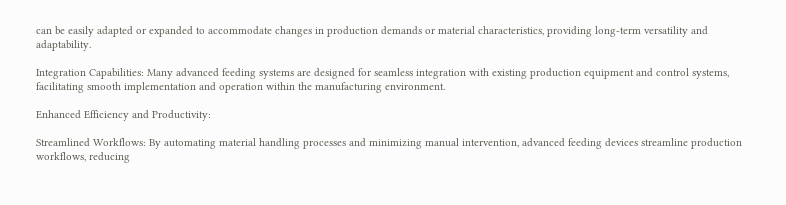can be easily adapted or expanded to accommodate changes in production demands or material characteristics, providing long-term versatility and adaptability.

Integration Capabilities: Many advanced feeding systems are designed for seamless integration with existing production equipment and control systems, facilitating smooth implementation and operation within the manufacturing environment.

Enhanced Efficiency and Productivity:

Streamlined Workflows: By automating material handling processes and minimizing manual intervention, advanced feeding devices streamline production workflows, reducing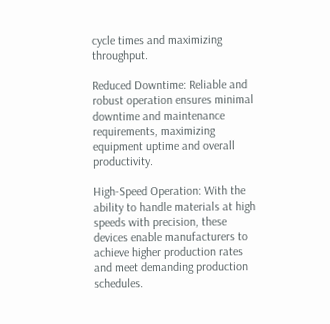cycle times and maximizing throughput.

Reduced Downtime: Reliable and robust operation ensures minimal downtime and maintenance requirements, maximizing equipment uptime and overall productivity.

High-Speed Operation: With the ability to handle materials at high speeds with precision, these devices enable manufacturers to achieve higher production rates and meet demanding production schedules.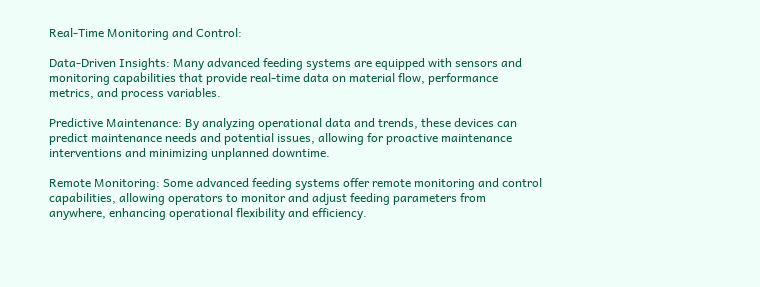Real-Time Monitoring and Control:

Data-Driven Insights: Many advanced feeding systems are equipped with sensors and monitoring capabilities that provide real-time data on material flow, performance metrics, and process variables.

Predictive Maintenance: By analyzing operational data and trends, these devices can predict maintenance needs and potential issues, allowing for proactive maintenance interventions and minimizing unplanned downtime.

Remote Monitoring: Some advanced feeding systems offer remote monitoring and control capabilities, allowing operators to monitor and adjust feeding parameters from anywhere, enhancing operational flexibility and efficiency.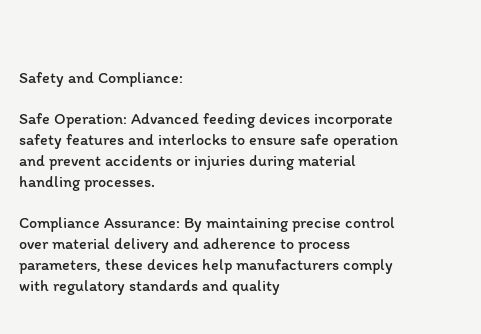Safety and Compliance:

Safe Operation: Advanced feeding devices incorporate safety features and interlocks to ensure safe operation and prevent accidents or injuries during material handling processes.

Compliance Assurance: By maintaining precise control over material delivery and adherence to process parameters, these devices help manufacturers comply with regulatory standards and quality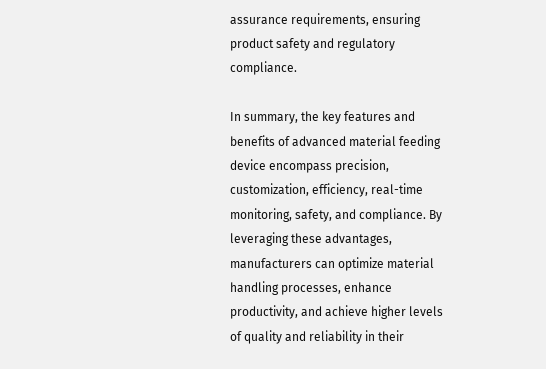assurance requirements, ensuring product safety and regulatory compliance.

In summary, the key features and benefits of advanced material feeding device encompass precision, customization, efficiency, real-time monitoring, safety, and compliance. By leveraging these advantages, manufacturers can optimize material handling processes, enhance productivity, and achieve higher levels of quality and reliability in their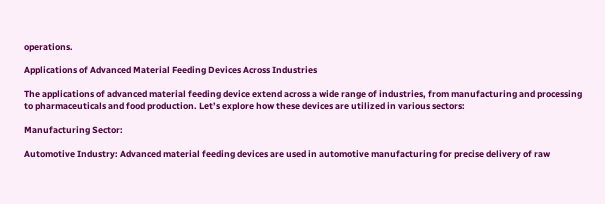operations.

Applications of Advanced Material Feeding Devices Across Industries

The applications of advanced material feeding device extend across a wide range of industries, from manufacturing and processing to pharmaceuticals and food production. Let’s explore how these devices are utilized in various sectors:

Manufacturing Sector:

Automotive Industry: Advanced material feeding devices are used in automotive manufacturing for precise delivery of raw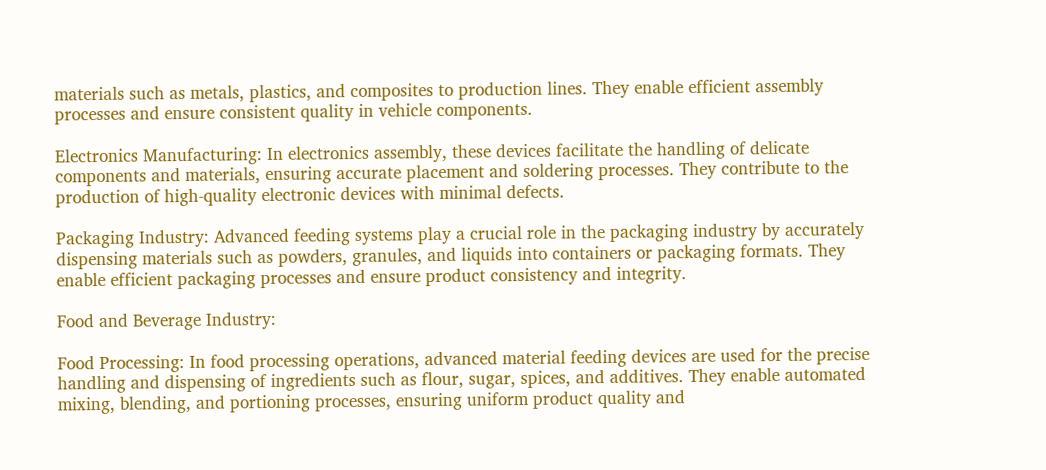materials such as metals, plastics, and composites to production lines. They enable efficient assembly processes and ensure consistent quality in vehicle components.

Electronics Manufacturing: In electronics assembly, these devices facilitate the handling of delicate components and materials, ensuring accurate placement and soldering processes. They contribute to the production of high-quality electronic devices with minimal defects.

Packaging Industry: Advanced feeding systems play a crucial role in the packaging industry by accurately dispensing materials such as powders, granules, and liquids into containers or packaging formats. They enable efficient packaging processes and ensure product consistency and integrity.

Food and Beverage Industry:

Food Processing: In food processing operations, advanced material feeding devices are used for the precise handling and dispensing of ingredients such as flour, sugar, spices, and additives. They enable automated mixing, blending, and portioning processes, ensuring uniform product quality and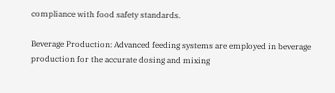compliance with food safety standards.

Beverage Production: Advanced feeding systems are employed in beverage production for the accurate dosing and mixing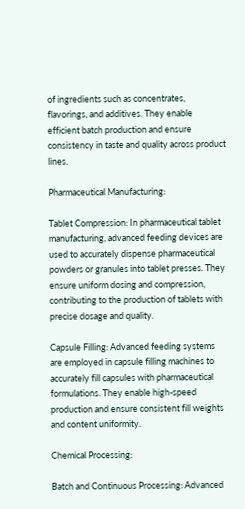of ingredients such as concentrates, flavorings, and additives. They enable efficient batch production and ensure consistency in taste and quality across product lines.

Pharmaceutical Manufacturing:

Tablet Compression: In pharmaceutical tablet manufacturing, advanced feeding devices are used to accurately dispense pharmaceutical powders or granules into tablet presses. They ensure uniform dosing and compression, contributing to the production of tablets with precise dosage and quality.

Capsule Filling: Advanced feeding systems are employed in capsule filling machines to accurately fill capsules with pharmaceutical formulations. They enable high-speed production and ensure consistent fill weights and content uniformity.

Chemical Processing:

Batch and Continuous Processing: Advanced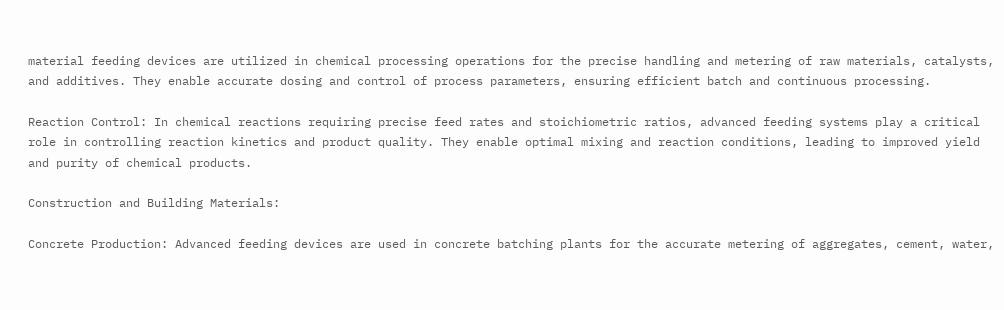material feeding devices are utilized in chemical processing operations for the precise handling and metering of raw materials, catalysts, and additives. They enable accurate dosing and control of process parameters, ensuring efficient batch and continuous processing.

Reaction Control: In chemical reactions requiring precise feed rates and stoichiometric ratios, advanced feeding systems play a critical role in controlling reaction kinetics and product quality. They enable optimal mixing and reaction conditions, leading to improved yield and purity of chemical products.

Construction and Building Materials:

Concrete Production: Advanced feeding devices are used in concrete batching plants for the accurate metering of aggregates, cement, water,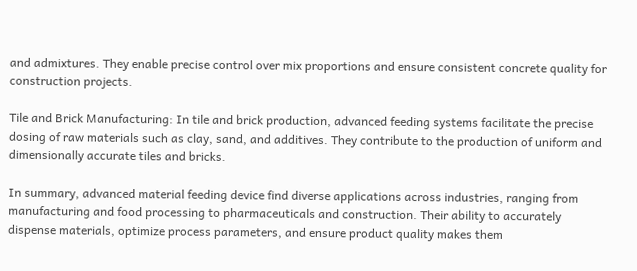and admixtures. They enable precise control over mix proportions and ensure consistent concrete quality for construction projects.

Tile and Brick Manufacturing: In tile and brick production, advanced feeding systems facilitate the precise dosing of raw materials such as clay, sand, and additives. They contribute to the production of uniform and dimensionally accurate tiles and bricks.

In summary, advanced material feeding device find diverse applications across industries, ranging from manufacturing and food processing to pharmaceuticals and construction. Their ability to accurately dispense materials, optimize process parameters, and ensure product quality makes them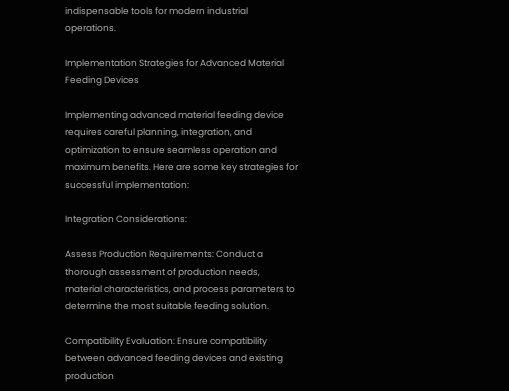indispensable tools for modern industrial operations.

Implementation Strategies for Advanced Material Feeding Devices

Implementing advanced material feeding device requires careful planning, integration, and optimization to ensure seamless operation and maximum benefits. Here are some key strategies for successful implementation:

Integration Considerations:

Assess Production Requirements: Conduct a thorough assessment of production needs, material characteristics, and process parameters to determine the most suitable feeding solution.

Compatibility Evaluation: Ensure compatibility between advanced feeding devices and existing production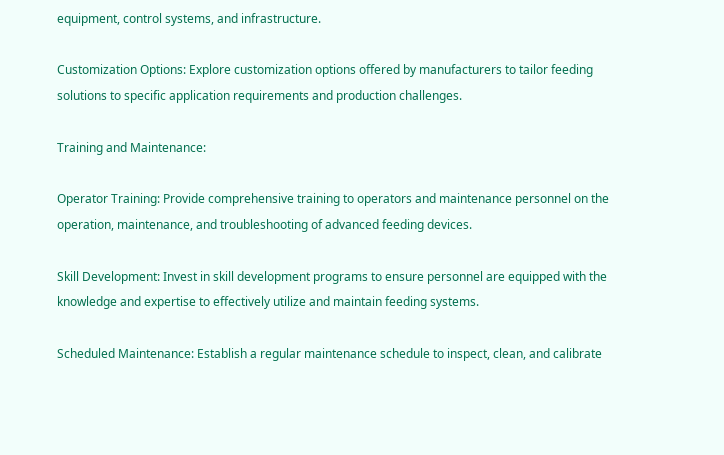equipment, control systems, and infrastructure.

Customization Options: Explore customization options offered by manufacturers to tailor feeding solutions to specific application requirements and production challenges.

Training and Maintenance:

Operator Training: Provide comprehensive training to operators and maintenance personnel on the operation, maintenance, and troubleshooting of advanced feeding devices.

Skill Development: Invest in skill development programs to ensure personnel are equipped with the knowledge and expertise to effectively utilize and maintain feeding systems.

Scheduled Maintenance: Establish a regular maintenance schedule to inspect, clean, and calibrate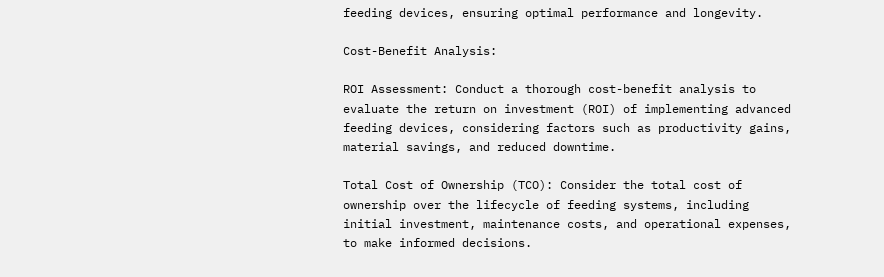feeding devices, ensuring optimal performance and longevity.

Cost-Benefit Analysis:

ROI Assessment: Conduct a thorough cost-benefit analysis to evaluate the return on investment (ROI) of implementing advanced feeding devices, considering factors such as productivity gains, material savings, and reduced downtime.

Total Cost of Ownership (TCO): Consider the total cost of ownership over the lifecycle of feeding systems, including initial investment, maintenance costs, and operational expenses, to make informed decisions.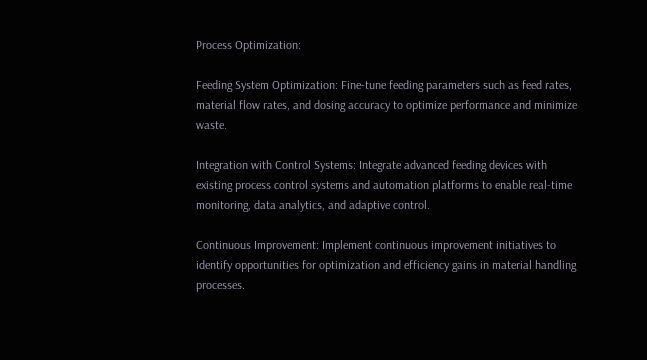Process Optimization:

Feeding System Optimization: Fine-tune feeding parameters such as feed rates, material flow rates, and dosing accuracy to optimize performance and minimize waste.

Integration with Control Systems: Integrate advanced feeding devices with existing process control systems and automation platforms to enable real-time monitoring, data analytics, and adaptive control.

Continuous Improvement: Implement continuous improvement initiatives to identify opportunities for optimization and efficiency gains in material handling processes.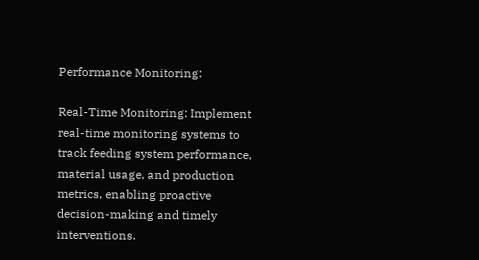Performance Monitoring:

Real-Time Monitoring: Implement real-time monitoring systems to track feeding system performance, material usage, and production metrics, enabling proactive decision-making and timely interventions.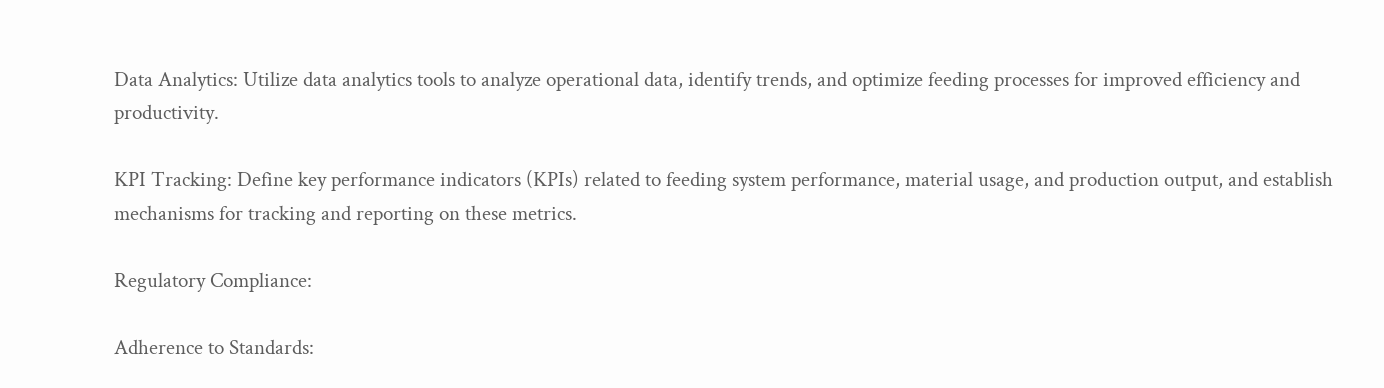Data Analytics: Utilize data analytics tools to analyze operational data, identify trends, and optimize feeding processes for improved efficiency and productivity.

KPI Tracking: Define key performance indicators (KPIs) related to feeding system performance, material usage, and production output, and establish mechanisms for tracking and reporting on these metrics.

Regulatory Compliance:

Adherence to Standards: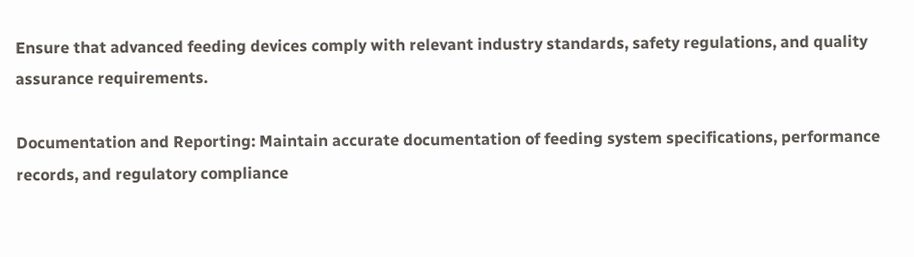Ensure that advanced feeding devices comply with relevant industry standards, safety regulations, and quality assurance requirements.

Documentation and Reporting: Maintain accurate documentation of feeding system specifications, performance records, and regulatory compliance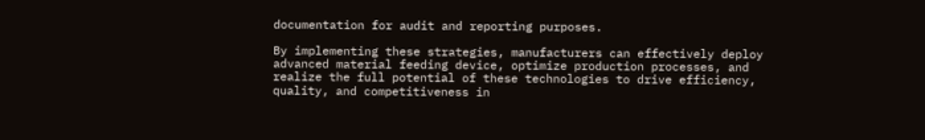documentation for audit and reporting purposes.

By implementing these strategies, manufacturers can effectively deploy advanced material feeding device, optimize production processes, and realize the full potential of these technologies to drive efficiency, quality, and competitiveness in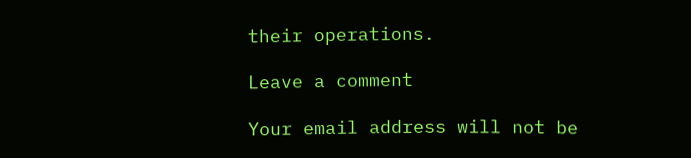their operations.

Leave a comment

Your email address will not be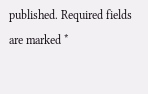published. Required fields are marked *